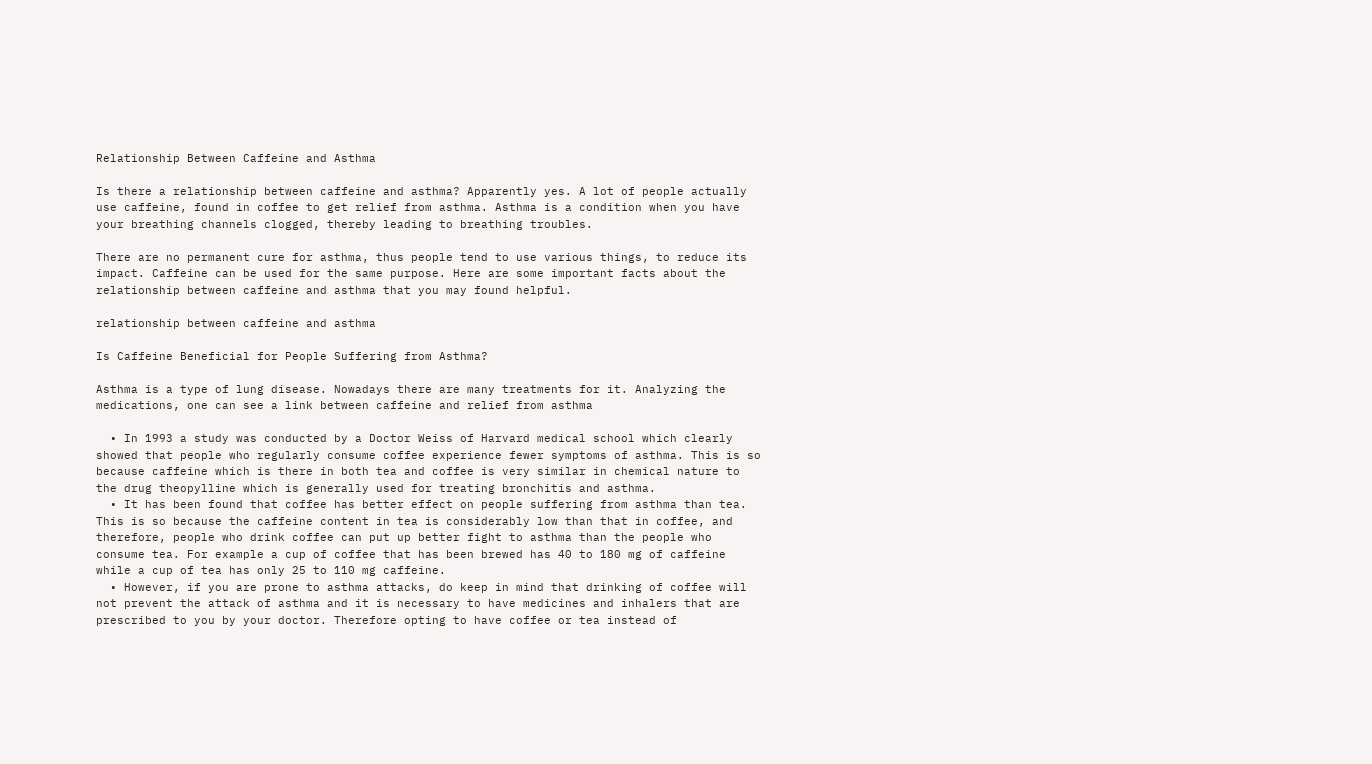Relationship Between Caffeine and Asthma

Is there a relationship between caffeine and asthma? Apparently yes. A lot of people actually use caffeine, found in coffee to get relief from asthma. Asthma is a condition when you have your breathing channels clogged, thereby leading to breathing troubles.

There are no permanent cure for asthma, thus people tend to use various things, to reduce its impact. Caffeine can be used for the same purpose. Here are some important facts about the relationship between caffeine and asthma that you may found helpful.

relationship between caffeine and asthma

Is Caffeine Beneficial for People Suffering from Asthma?

Asthma is a type of lung disease. Nowadays there are many treatments for it. Analyzing the medications, one can see a link between caffeine and relief from asthma

  • In 1993 a study was conducted by a Doctor Weiss of Harvard medical school which clearly showed that people who regularly consume coffee experience fewer symptoms of asthma. This is so because caffeine which is there in both tea and coffee is very similar in chemical nature to the drug theopylline which is generally used for treating bronchitis and asthma.
  • It has been found that coffee has better effect on people suffering from asthma than tea. This is so because the caffeine content in tea is considerably low than that in coffee, and therefore, people who drink coffee can put up better fight to asthma than the people who consume tea. For example a cup of coffee that has been brewed has 40 to 180 mg of caffeine while a cup of tea has only 25 to 110 mg caffeine.
  • However, if you are prone to asthma attacks, do keep in mind that drinking of coffee will not prevent the attack of asthma and it is necessary to have medicines and inhalers that are prescribed to you by your doctor. Therefore opting to have coffee or tea instead of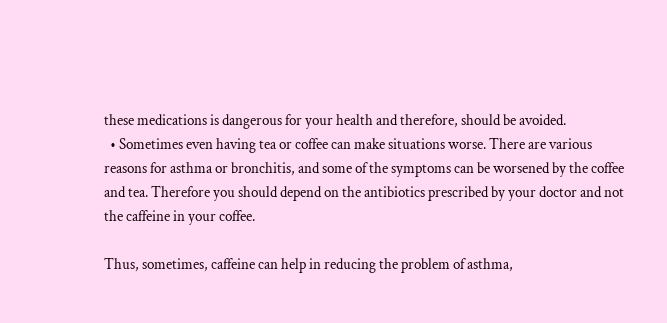these medications is dangerous for your health and therefore, should be avoided.
  • Sometimes even having tea or coffee can make situations worse. There are various reasons for asthma or bronchitis, and some of the symptoms can be worsened by the coffee and tea. Therefore you should depend on the antibiotics prescribed by your doctor and not the caffeine in your coffee.

Thus, sometimes, caffeine can help in reducing the problem of asthma,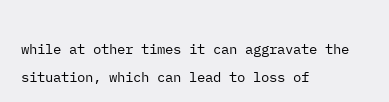while at other times it can aggravate the situation, which can lead to loss of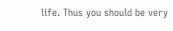life. Thus you should be very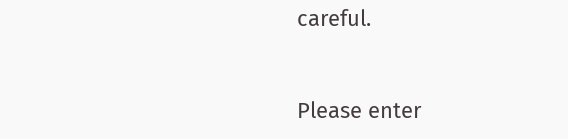careful.


Please enter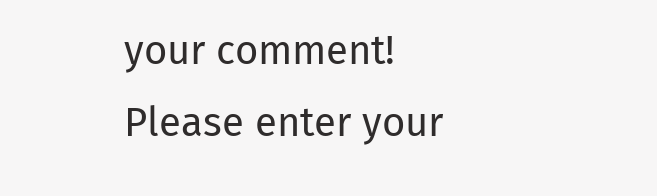your comment!
Please enter your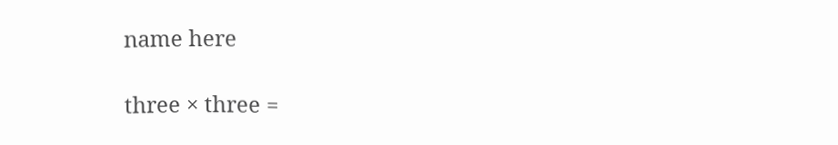name here

three × three =